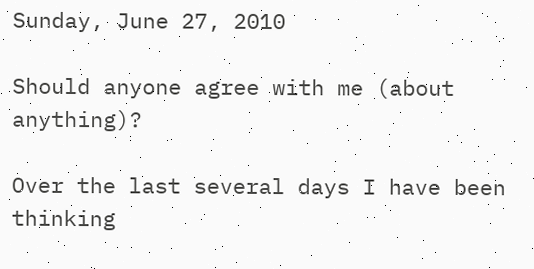Sunday, June 27, 2010

Should anyone agree with me (about anything)?

Over the last several days I have been thinking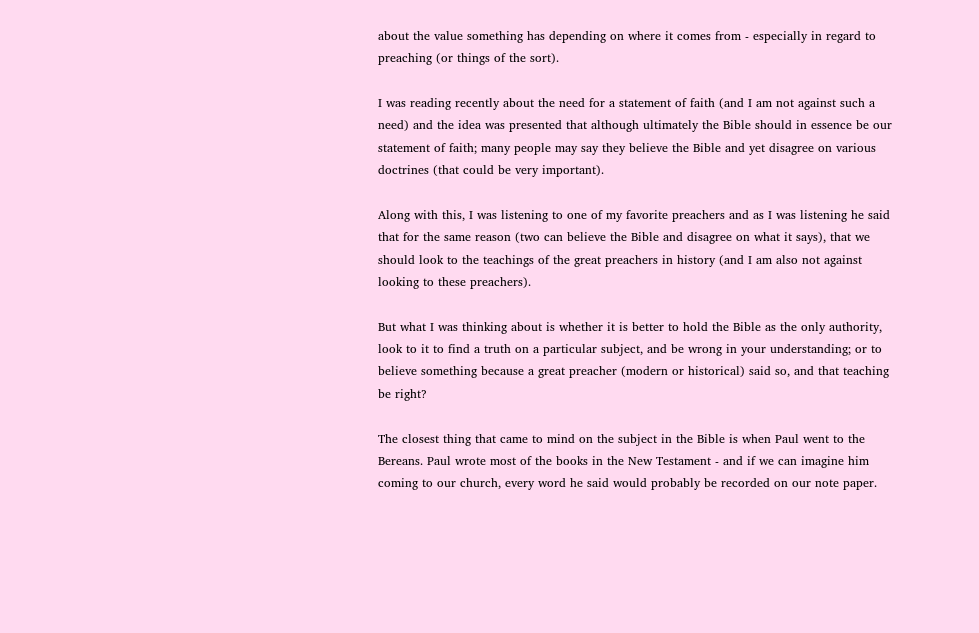about the value something has depending on where it comes from - especially in regard to preaching (or things of the sort).

I was reading recently about the need for a statement of faith (and I am not against such a need) and the idea was presented that although ultimately the Bible should in essence be our statement of faith; many people may say they believe the Bible and yet disagree on various doctrines (that could be very important).

Along with this, I was listening to one of my favorite preachers and as I was listening he said that for the same reason (two can believe the Bible and disagree on what it says), that we should look to the teachings of the great preachers in history (and I am also not against looking to these preachers).

But what I was thinking about is whether it is better to hold the Bible as the only authority, look to it to find a truth on a particular subject, and be wrong in your understanding; or to believe something because a great preacher (modern or historical) said so, and that teaching be right?

The closest thing that came to mind on the subject in the Bible is when Paul went to the Bereans. Paul wrote most of the books in the New Testament - and if we can imagine him coming to our church, every word he said would probably be recorded on our note paper.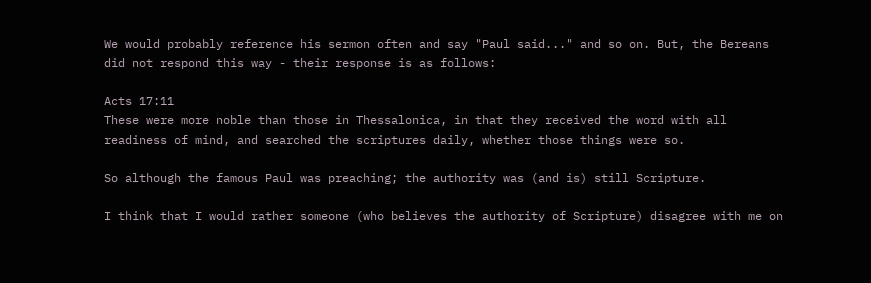We would probably reference his sermon often and say "Paul said..." and so on. But, the Bereans did not respond this way - their response is as follows:

Acts 17:11
These were more noble than those in Thessalonica, in that they received the word with all readiness of mind, and searched the scriptures daily, whether those things were so.

So although the famous Paul was preaching; the authority was (and is) still Scripture.

I think that I would rather someone (who believes the authority of Scripture) disagree with me on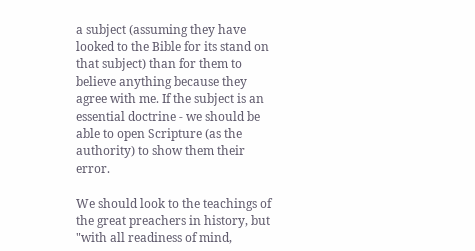a subject (assuming they have looked to the Bible for its stand on that subject) than for them to believe anything because they agree with me. If the subject is an essential doctrine - we should be able to open Scripture (as the authority) to show them their error.

We should look to the teachings of the great preachers in history, but "with all readiness of mind,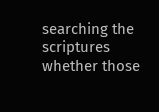searching the scriptures whether those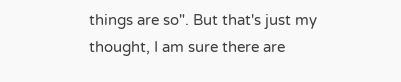things are so". But that's just my thought, I am sure there are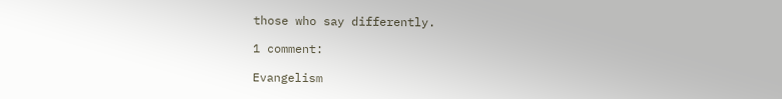those who say differently.

1 comment:

Evangelism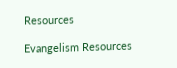Resources

Evangelism Resources